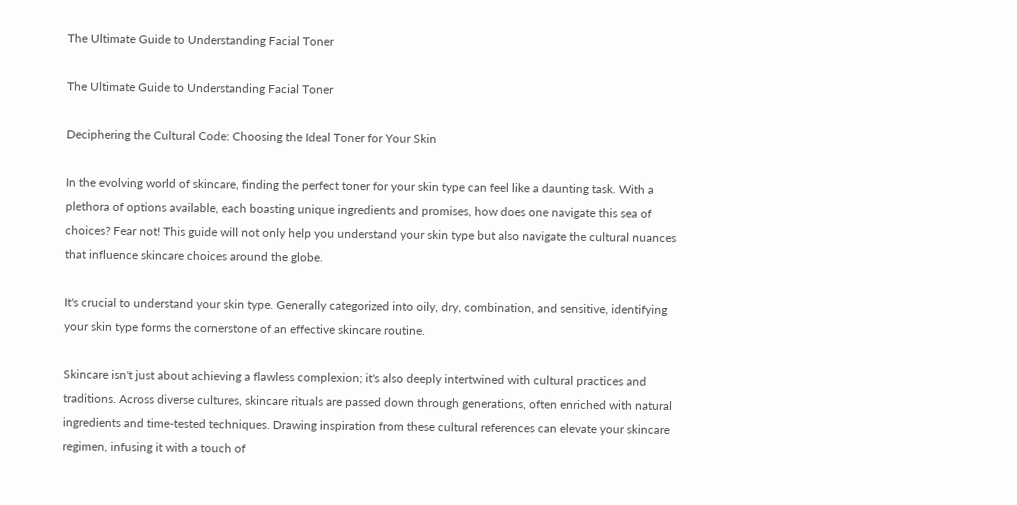The Ultimate Guide to Understanding Facial Toner

The Ultimate Guide to Understanding Facial Toner

Deciphering the Cultural Code: Choosing the Ideal Toner for Your Skin

In the evolving world of skincare, finding the perfect toner for your skin type can feel like a daunting task. With a plethora of options available, each boasting unique ingredients and promises, how does one navigate this sea of choices? Fear not! This guide will not only help you understand your skin type but also navigate the cultural nuances that influence skincare choices around the globe.

It's crucial to understand your skin type. Generally categorized into oily, dry, combination, and sensitive, identifying your skin type forms the cornerstone of an effective skincare routine.

Skincare isn't just about achieving a flawless complexion; it's also deeply intertwined with cultural practices and traditions. Across diverse cultures, skincare rituals are passed down through generations, often enriched with natural ingredients and time-tested techniques. Drawing inspiration from these cultural references can elevate your skincare regimen, infusing it with a touch of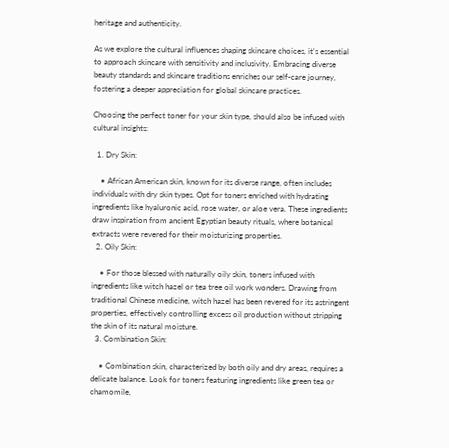heritage and authenticity.

As we explore the cultural influences shaping skincare choices, it's essential to approach skincare with sensitivity and inclusivity. Embracing diverse beauty standards and skincare traditions enriches our self-care journey, fostering a deeper appreciation for global skincare practices.

Choosing the perfect toner for your skin type, should also be infused with cultural insights:

  1. Dry Skin:

    • African American skin, known for its diverse range, often includes individuals with dry skin types. Opt for toners enriched with hydrating ingredients like hyaluronic acid, rose water, or aloe vera. These ingredients draw inspiration from ancient Egyptian beauty rituals, where botanical extracts were revered for their moisturizing properties.
  2. Oily Skin:

    • For those blessed with naturally oily skin, toners infused with ingredients like witch hazel or tea tree oil work wonders. Drawing from traditional Chinese medicine, witch hazel has been revered for its astringent properties, effectively controlling excess oil production without stripping the skin of its natural moisture.
  3. Combination Skin:

    • Combination skin, characterized by both oily and dry areas, requires a delicate balance. Look for toners featuring ingredients like green tea or chamomile,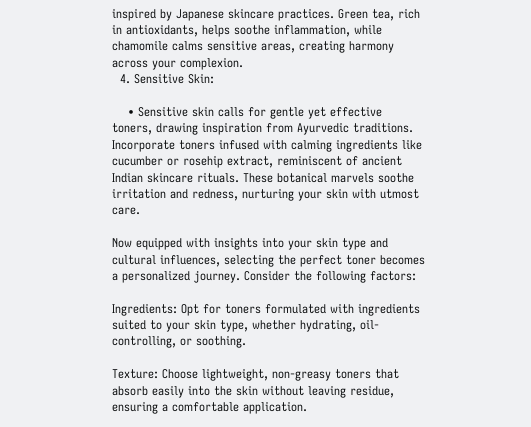inspired by Japanese skincare practices. Green tea, rich in antioxidants, helps soothe inflammation, while chamomile calms sensitive areas, creating harmony across your complexion.
  4. Sensitive Skin:

    • Sensitive skin calls for gentle yet effective toners, drawing inspiration from Ayurvedic traditions. Incorporate toners infused with calming ingredients like cucumber or rosehip extract, reminiscent of ancient Indian skincare rituals. These botanical marvels soothe irritation and redness, nurturing your skin with utmost care.

Now equipped with insights into your skin type and cultural influences, selecting the perfect toner becomes a personalized journey. Consider the following factors:

Ingredients: Opt for toners formulated with ingredients suited to your skin type, whether hydrating, oil-controlling, or soothing.

Texture: Choose lightweight, non-greasy toners that absorb easily into the skin without leaving residue, ensuring a comfortable application.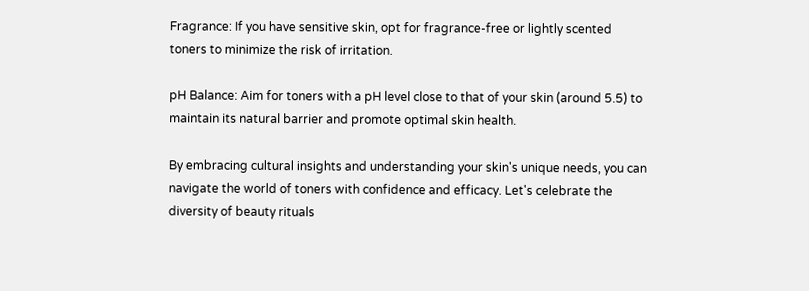Fragrance: If you have sensitive skin, opt for fragrance-free or lightly scented toners to minimize the risk of irritation.

pH Balance: Aim for toners with a pH level close to that of your skin (around 5.5) to maintain its natural barrier and promote optimal skin health.

By embracing cultural insights and understanding your skin's unique needs, you can navigate the world of toners with confidence and efficacy. Let's celebrate the diversity of beauty rituals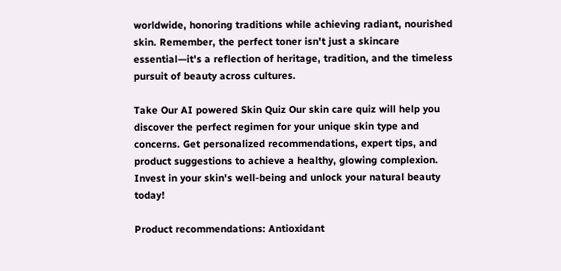worldwide, honoring traditions while achieving radiant, nourished skin. Remember, the perfect toner isn't just a skincare essential—it's a reflection of heritage, tradition, and the timeless pursuit of beauty across cultures.

Take Our AI powered Skin Quiz Our skin care quiz will help you discover the perfect regimen for your unique skin type and concerns. Get personalized recommendations, expert tips, and product suggestions to achieve a healthy, glowing complexion. Invest in your skin's well-being and unlock your natural beauty today!

Product recommendations: Antioxidant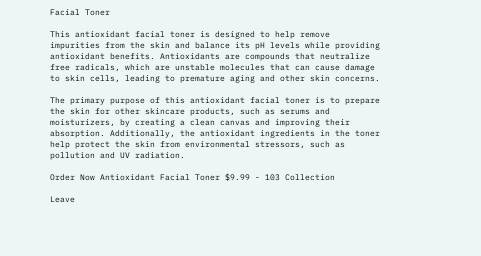Facial Toner

This antioxidant facial toner is designed to help remove impurities from the skin and balance its pH levels while providing antioxidant benefits. Antioxidants are compounds that neutralize free radicals, which are unstable molecules that can cause damage to skin cells, leading to premature aging and other skin concerns.

The primary purpose of this antioxidant facial toner is to prepare the skin for other skincare products, such as serums and moisturizers, by creating a clean canvas and improving their absorption. Additionally, the antioxidant ingredients in the toner help protect the skin from environmental stressors, such as pollution and UV radiation.

Order Now Antioxidant Facial Toner $9.99 - 103 Collection

Leave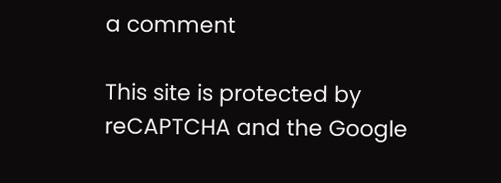a comment

This site is protected by reCAPTCHA and the Google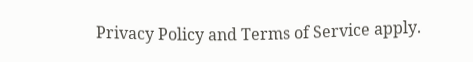Privacy Policy and Terms of Service apply.